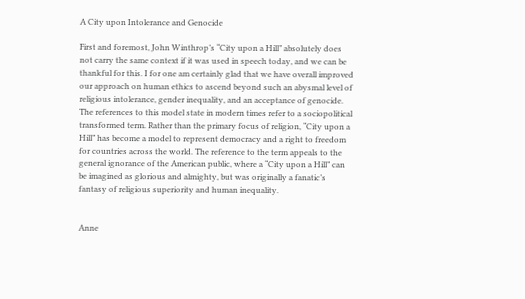A City upon Intolerance and Genocide

First and foremost, John Winthrop’s “City upon a Hill” absolutely does not carry the same context if it was used in speech today, and we can be thankful for this. I for one am certainly glad that we have overall improved our approach on human ethics to ascend beyond such an abysmal level of religious intolerance, gender inequality, and an acceptance of genocide.  The references to this model state in modern times refer to a sociopolitical transformed term. Rather than the primary focus of religion, “City upon a Hill” has become a model to represent democracy and a right to freedom for countries across the world. The reference to the term appeals to the general ignorance of the American public, where a “City upon a Hill” can be imagined as glorious and almighty, but was originally a fanatic’s fantasy of religious superiority and human inequality.


Anne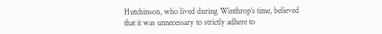Hutchinson, who lived during Winthrop’s time, believed that it was unnecessary to strictly adhere to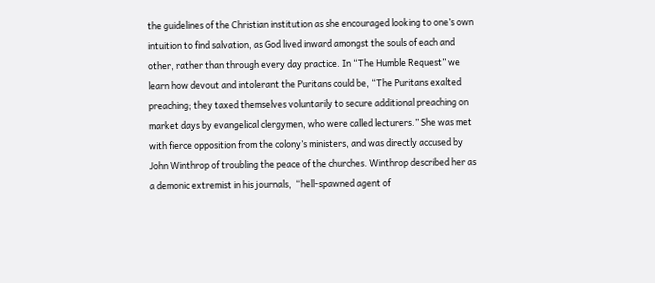the guidelines of the Christian institution as she encouraged looking to one’s own intuition to find salvation, as God lived inward amongst the souls of each and other, rather than through every day practice. In “The Humble Request” we learn how devout and intolerant the Puritans could be, “The Puritans exalted preaching; they taxed themselves voluntarily to secure additional preaching on market days by evangelical clergymen, who were called lecturers.” She was met with fierce opposition from the colony’s ministers, and was directly accused by John Winthrop of troubling the peace of the churches. Winthrop described her as a demonic extremist in his journals,  “hell-spawned agent of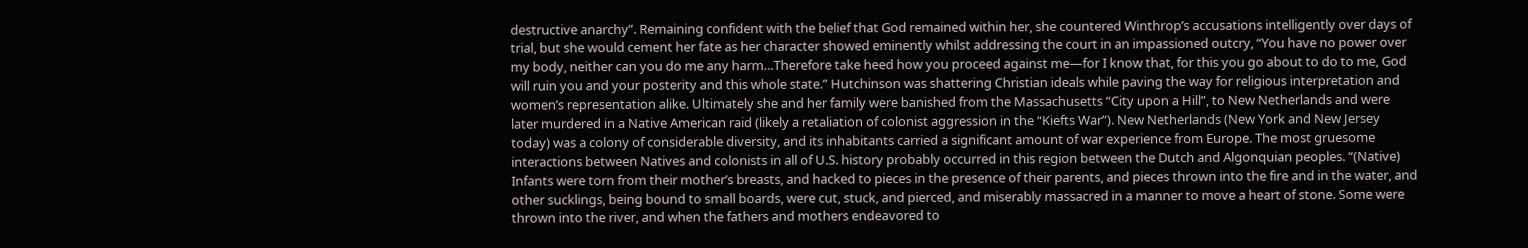destructive anarchy”. Remaining confident with the belief that God remained within her, she countered Winthrop’s accusations intelligently over days of trial, but she would cement her fate as her character showed eminently whilst addressing the court in an impassioned outcry, “You have no power over my body, neither can you do me any harm…Therefore take heed how you proceed against me—for I know that, for this you go about to do to me, God will ruin you and your posterity and this whole state.” Hutchinson was shattering Christian ideals while paving the way for religious interpretation and women’s representation alike. Ultimately she and her family were banished from the Massachusetts “City upon a Hill”, to New Netherlands and were later murdered in a Native American raid (likely a retaliation of colonist aggression in the “Kiefts War”). New Netherlands (New York and New Jersey today) was a colony of considerable diversity, and its inhabitants carried a significant amount of war experience from Europe. The most gruesome interactions between Natives and colonists in all of U.S. history probably occurred in this region between the Dutch and Algonquian peoples. “(Native) Infants were torn from their mother’s breasts, and hacked to pieces in the presence of their parents, and pieces thrown into the fire and in the water, and other sucklings, being bound to small boards, were cut, stuck, and pierced, and miserably massacred in a manner to move a heart of stone. Some were thrown into the river, and when the fathers and mothers endeavored to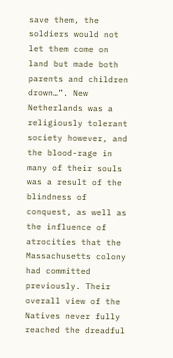save them, the soldiers would not let them come on land but made both parents and children drown…”. New Netherlands was a religiously tolerant society however, and the blood-rage in many of their souls was a result of the blindness of conquest, as well as the influence of atrocities that the Massachusetts colony had committed previously. Their overall view of the Natives never fully reached the dreadful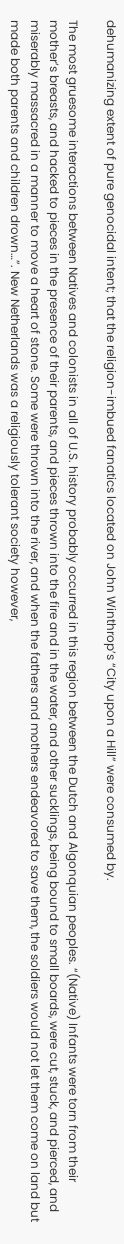dehumanizing extent of pure genocidal intent; that the religion-imbued fanatics located on John Winthrop’s “City upon a Hill” were consumed by.

The most gruesome interactions between Natives and colonists in all of U.S. history probably occurred in this region between the Dutch and Algonquian peoples. “(Native) Infants were torn from their mother’s breasts, and hacked to pieces in the presence of their parents, and pieces thrown into the fire and in the water, and other sucklings, being bound to small boards, were cut, stuck, and pierced, and miserably massacred in a manner to move a heart of stone. Some were thrown into the river, and when the fathers and mothers endeavored to save them, the soldiers would not let them come on land but made both parents and children drown…”. New Netherlands was a religiously tolerant society however,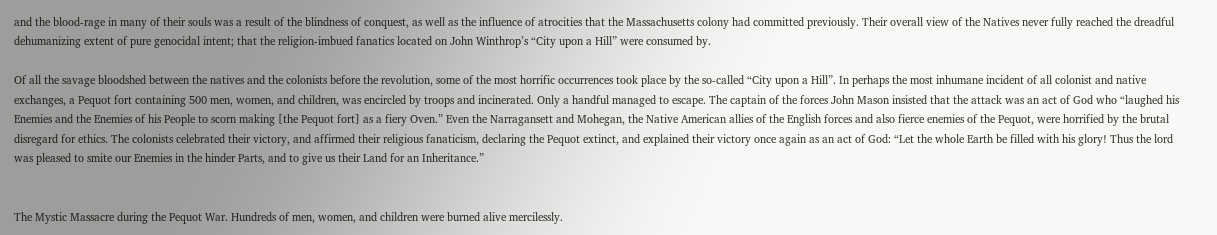and the blood-rage in many of their souls was a result of the blindness of conquest, as well as the influence of atrocities that the Massachusetts colony had committed previously. Their overall view of the Natives never fully reached the dreadful dehumanizing extent of pure genocidal intent; that the religion-imbued fanatics located on John Winthrop’s “City upon a Hill” were consumed by.

Of all the savage bloodshed between the natives and the colonists before the revolution, some of the most horrific occurrences took place by the so-called “City upon a Hill”. In perhaps the most inhumane incident of all colonist and native exchanges, a Pequot fort containing 500 men, women, and children, was encircled by troops and incinerated. Only a handful managed to escape. The captain of the forces John Mason insisted that the attack was an act of God who “laughed his Enemies and the Enemies of his People to scorn making [the Pequot fort] as a fiery Oven.” Even the Narragansett and Mohegan, the Native American allies of the English forces and also fierce enemies of the Pequot, were horrified by the brutal disregard for ethics. The colonists celebrated their victory, and affirmed their religious fanaticism, declaring the Pequot extinct, and explained their victory once again as an act of God: “Let the whole Earth be filled with his glory! Thus the lord was pleased to smite our Enemies in the hinder Parts, and to give us their Land for an Inheritance.”


The Mystic Massacre during the Pequot War. Hundreds of men, women, and children were burned alive mercilessly.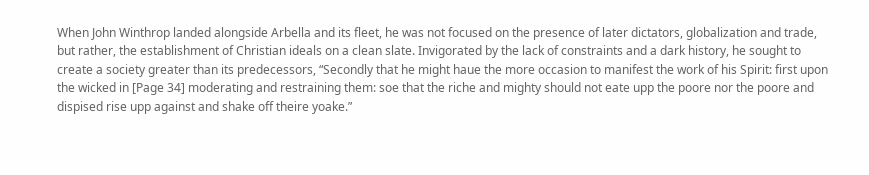When John Winthrop landed alongside Arbella and its fleet, he was not focused on the presence of later dictators, globalization and trade, but rather, the establishment of Christian ideals on a clean slate. Invigorated by the lack of constraints and a dark history, he sought to create a society greater than its predecessors, “Secondly that he might haue the more occasion to manifest the work of his Spirit: first upon the wicked in [Page 34] moderating and restraining them: soe that the riche and mighty should not eate upp the poore nor the poore and dispised rise upp against and shake off theire yoake.”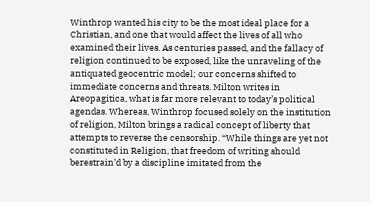Winthrop wanted his city to be the most ideal place for a Christian, and one that would affect the lives of all who examined their lives. As centuries passed, and the fallacy of religion continued to be exposed, like the unraveling of the antiquated geocentric model; our concerns shifted to immediate concerns and threats. Milton writes in Areopagitica, what is far more relevant to today’s political agendas. Whereas, Winthrop focused solely on the institution of religion, Milton brings a radical concept of liberty that attempts to reverse the censorship. “While things are yet not constituted in Religion, that freedom of writing should berestrain’d by a discipline imitated from the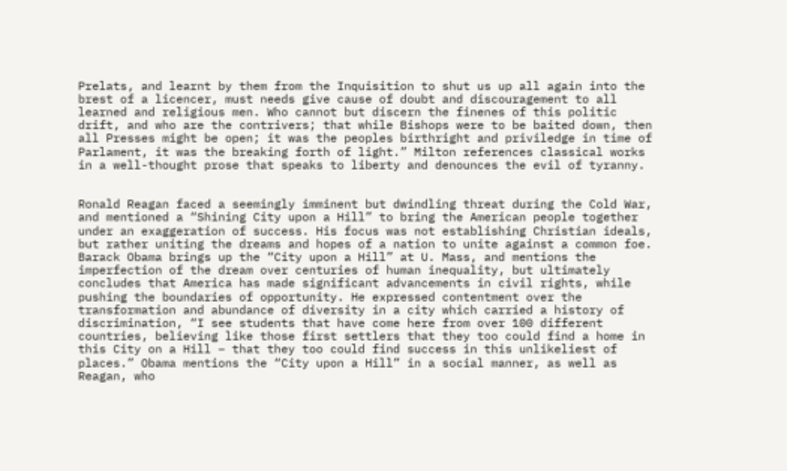Prelats, and learnt by them from the Inquisition to shut us up all again into the brest of a licencer, must needs give cause of doubt and discouragement to all learned and religious men. Who cannot but discern the finenes of this politic drift, and who are the contrivers; that while Bishops were to be baited down, then all Presses might be open; it was the peoples birthright and priviledge in time of Parlament, it was the breaking forth of light.” Milton references classical works in a well-thought prose that speaks to liberty and denounces the evil of tyranny.


Ronald Reagan faced a seemingly imminent but dwindling threat during the Cold War, and mentioned a “Shining City upon a Hill” to bring the American people together under an exaggeration of success. His focus was not establishing Christian ideals, but rather uniting the dreams and hopes of a nation to unite against a common foe. Barack Obama brings up the “City upon a Hill” at U. Mass, and mentions the imperfection of the dream over centuries of human inequality, but ultimately concludes that America has made significant advancements in civil rights, while pushing the boundaries of opportunity. He expressed contentment over the transformation and abundance of diversity in a city which carried a history of discrimination, “I see students that have come here from over 100 different countries, believing like those first settlers that they too could find a home in this City on a Hill – that they too could find success in this unlikeliest of places.” Obama mentions the “City upon a Hill” in a social manner, as well as Reagan, who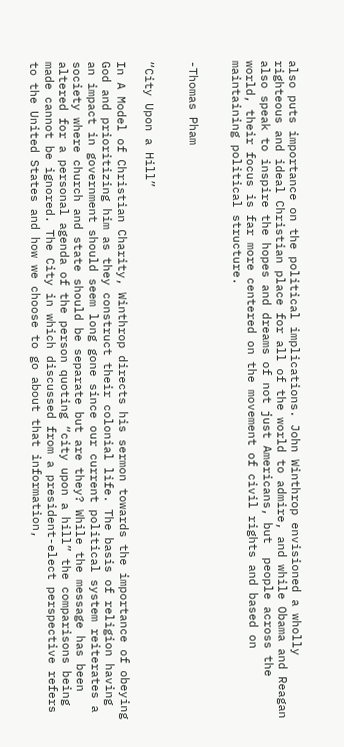also puts importance on the political implications. John Winthrop envisioned a wholly righteous and ideal Christian place for all of the world to admire, and while Obama and Reagan also speak to inspire the hopes and dreams of not just Americans, but  people across the world, their focus is far more centered on the movement of civil rights and based on maintaining political structure.


-Thomas Pham


“City Upon a Hill”

In A Model of Christian Charity, Winthrop directs his sermon towards the importance of obeying God and prioritizing him as they construct their colonial life. The basis of religion having an impact in government should seem long gone since our current political system reiterates a society where church and state should be separate but are they? While the message has been altered for a personal agenda of the person quoting “city upon a hill” the comparisons being made cannot be ignored. The City in which discussed from a president-elect perspective refers to the United States and how we choose to go about that information,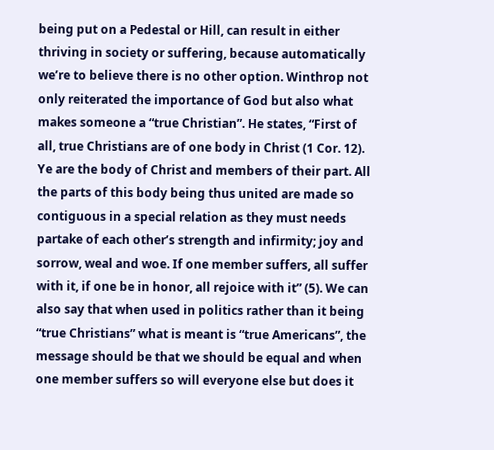being put on a Pedestal or Hill, can result in either thriving in society or suffering, because automatically we’re to believe there is no other option. Winthrop not only reiterated the importance of God but also what makes someone a “true Christian”. He states, “First of all, true Christians are of one body in Christ (1 Cor. 12). Ye are the body of Christ and members of their part. All the parts of this body being thus united are made so contiguous in a special relation as they must needs partake of each other’s strength and infirmity; joy and sorrow, weal and woe. If one member suffers, all suffer with it, if one be in honor, all rejoice with it” (5). We can also say that when used in politics rather than it being “true Christians” what is meant is “true Americans”, the message should be that we should be equal and when one member suffers so will everyone else but does it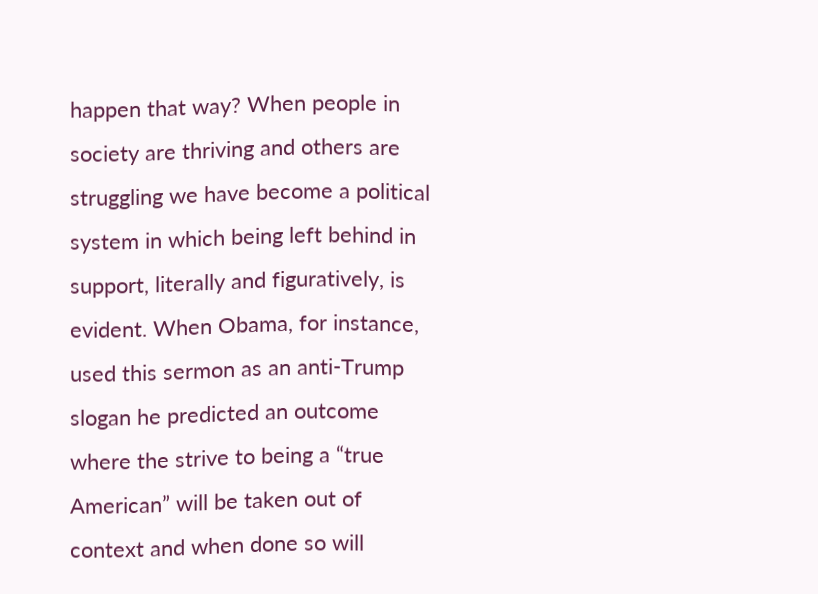happen that way? When people in society are thriving and others are struggling we have become a political system in which being left behind in support, literally and figuratively, is evident. When Obama, for instance, used this sermon as an anti-Trump slogan he predicted an outcome where the strive to being a “true American” will be taken out of context and when done so will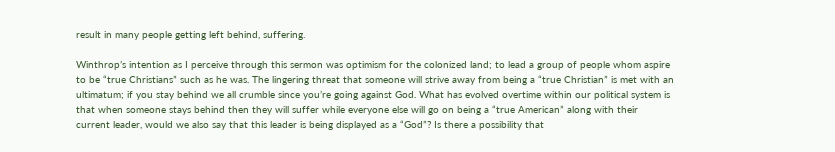result in many people getting left behind, suffering.

Winthrop’s intention as I perceive through this sermon was optimism for the colonized land; to lead a group of people whom aspire to be “true Christians” such as he was. The lingering threat that someone will strive away from being a “true Christian” is met with an ultimatum; if you stay behind we all crumble since you’re going against God. What has evolved overtime within our political system is that when someone stays behind then they will suffer while everyone else will go on being a “true American” along with their current leader, would we also say that this leader is being displayed as a “God”? Is there a possibility that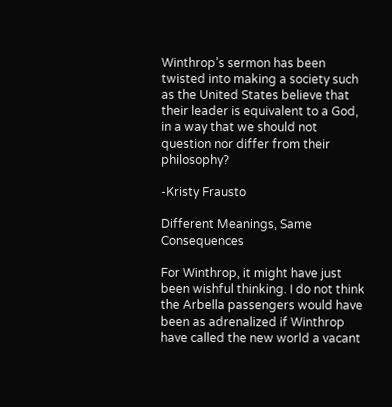Winthrop’s sermon has been twisted into making a society such as the United States believe that their leader is equivalent to a God, in a way that we should not question nor differ from their philosophy?

-Kristy Frausto

Different Meanings, Same Consequences

For Winthrop, it might have just been wishful thinking. I do not think the Arbella passengers would have been as adrenalized if Winthrop have called the new world a vacant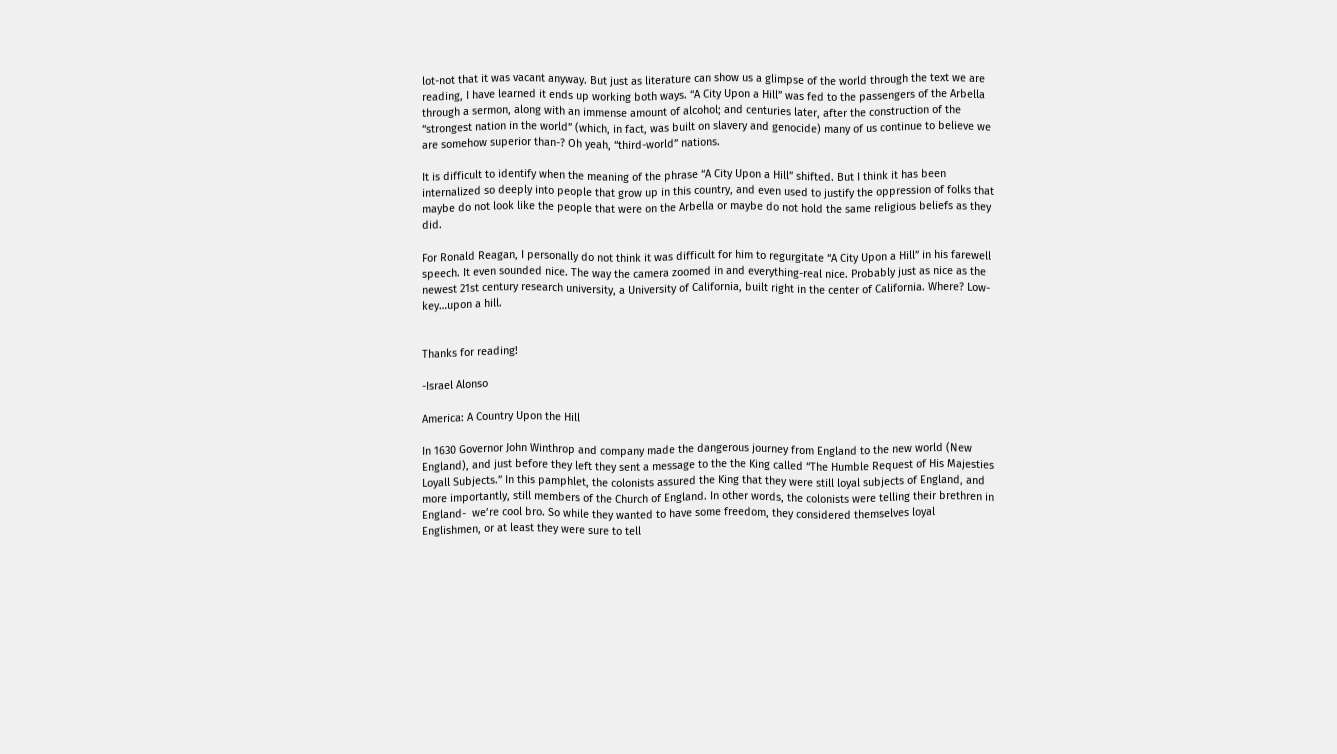lot-not that it was vacant anyway. But just as literature can show us a glimpse of the world through the text we are reading, I have learned it ends up working both ways. “A City Upon a Hill” was fed to the passengers of the Arbella through a sermon, along with an immense amount of alcohol; and centuries later, after the construction of the “strongest nation in the world” (which, in fact, was built on slavery and genocide) many of us continue to believe we are somehow superior than-? Oh yeah, “third-world” nations.

It is difficult to identify when the meaning of the phrase “A City Upon a Hill” shifted. But I think it has been internalized so deeply into people that grow up in this country, and even used to justify the oppression of folks that maybe do not look like the people that were on the Arbella or maybe do not hold the same religious beliefs as they did.

For Ronald Reagan, I personally do not think it was difficult for him to regurgitate “A City Upon a Hill” in his farewell speech. It even sounded nice. The way the camera zoomed in and everything-real nice. Probably just as nice as the newest 21st century research university, a University of California, built right in the center of California. Where? Low-key…upon a hill.


Thanks for reading!

-Israel Alonso

America: A Country Upon the Hill

In 1630 Governor John Winthrop and company made the dangerous journey from England to the new world (New England), and just before they left they sent a message to the the King called “The Humble Request of His Majesties Loyall Subjects.” In this pamphlet, the colonists assured the King that they were still loyal subjects of England, and more importantly, still members of the Church of England. In other words, the colonists were telling their brethren in England-  we’re cool bro. So while they wanted to have some freedom, they considered themselves loyal Englishmen, or at least they were sure to tell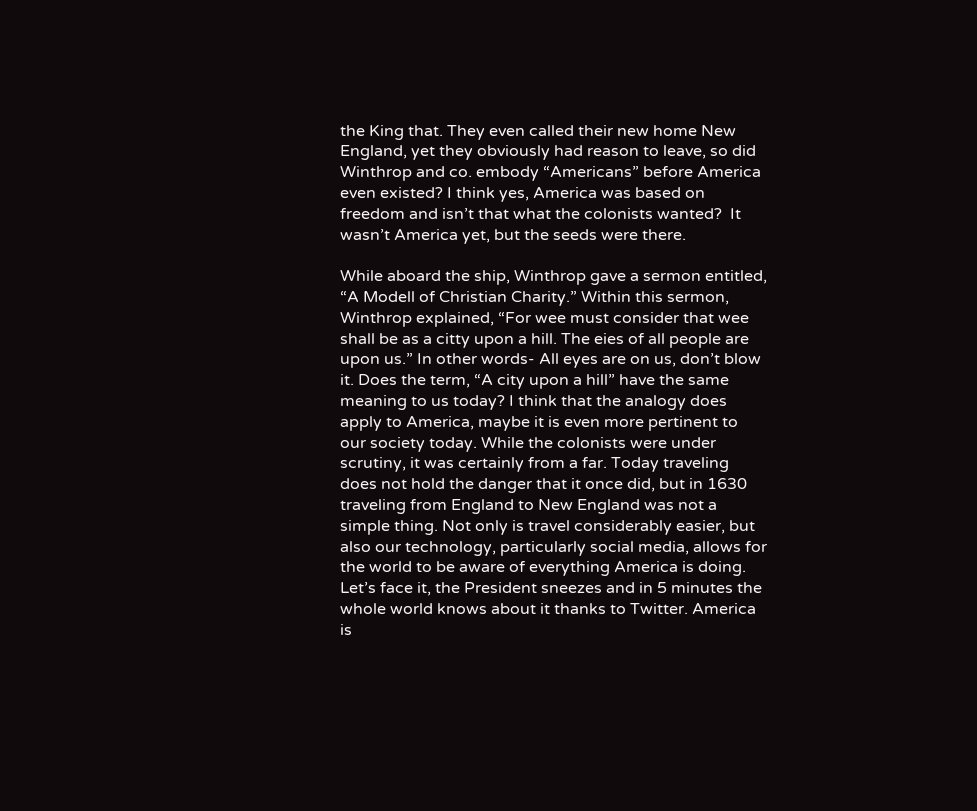the King that. They even called their new home New England, yet they obviously had reason to leave, so did Winthrop and co. embody “Americans” before America even existed? I think yes, America was based on freedom and isn’t that what the colonists wanted?  It wasn’t America yet, but the seeds were there.

While aboard the ship, Winthrop gave a sermon entitled, “A Modell of Christian Charity.” Within this sermon, Winthrop explained, “For wee must consider that wee shall be as a citty upon a hill. The eies of all people are upon us.” In other words- All eyes are on us, don’t blow it. Does the term, “A city upon a hill” have the same meaning to us today? I think that the analogy does apply to America, maybe it is even more pertinent to our society today. While the colonists were under scrutiny, it was certainly from a far. Today traveling does not hold the danger that it once did, but in 1630 traveling from England to New England was not a simple thing. Not only is travel considerably easier, but also our technology, particularly social media, allows for the world to be aware of everything America is doing. Let’s face it, the President sneezes and in 5 minutes the whole world knows about it thanks to Twitter. America is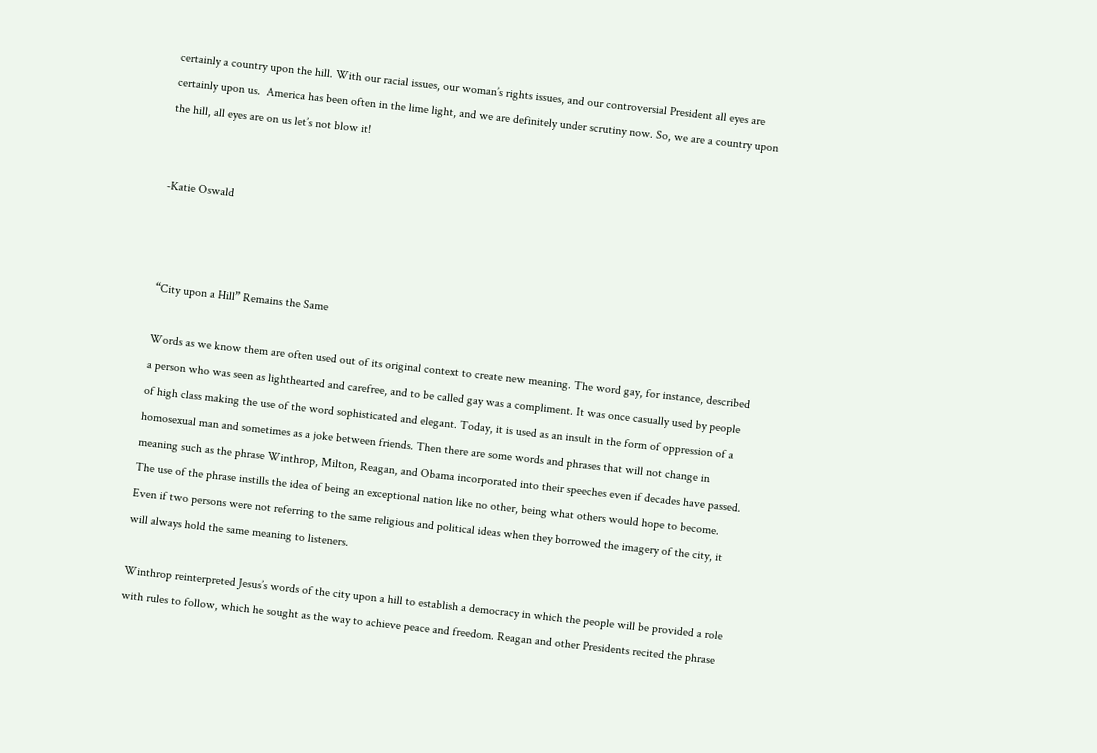certainly a country upon the hill. With our racial issues, our woman’s rights issues, and our controversial President all eyes are certainly upon us.  America has been often in the lime light, and we are definitely under scrutiny now. So, we are a country upon the hill, all eyes are on us let’s not blow it!


-Katie Oswald



“City upon a Hill” Remains the Same

Words as we know them are often used out of its original context to create new meaning. The word gay, for instance, described a person who was seen as lighthearted and carefree, and to be called gay was a compliment. It was once casually used by people of high class making the use of the word sophisticated and elegant. Today, it is used as an insult in the form of oppression of a homosexual man and sometimes as a joke between friends. Then there are some words and phrases that will not change in meaning such as the phrase Winthrop, Milton, Reagan, and Obama incorporated into their speeches even if decades have passed. The use of the phrase instills the idea of being an exceptional nation like no other, being what others would hope to become. Even if two persons were not referring to the same religious and political ideas when they borrowed the imagery of the city, it will always hold the same meaning to listeners.

Winthrop reinterpreted Jesus’s words of the city upon a hill to establish a democracy in which the people will be provided a role with rules to follow, which he sought as the way to achieve peace and freedom. Reagan and other Presidents recited the phrase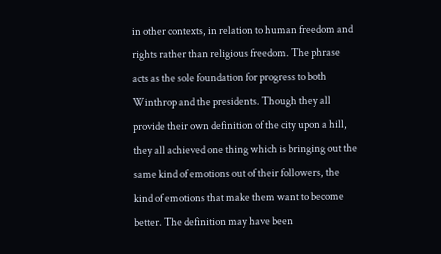in other contexts, in relation to human freedom and rights rather than religious freedom. The phrase acts as the sole foundation for progress to both Winthrop and the presidents. Though they all provide their own definition of the city upon a hill, they all achieved one thing which is bringing out the same kind of emotions out of their followers, the kind of emotions that make them want to become better. The definition may have been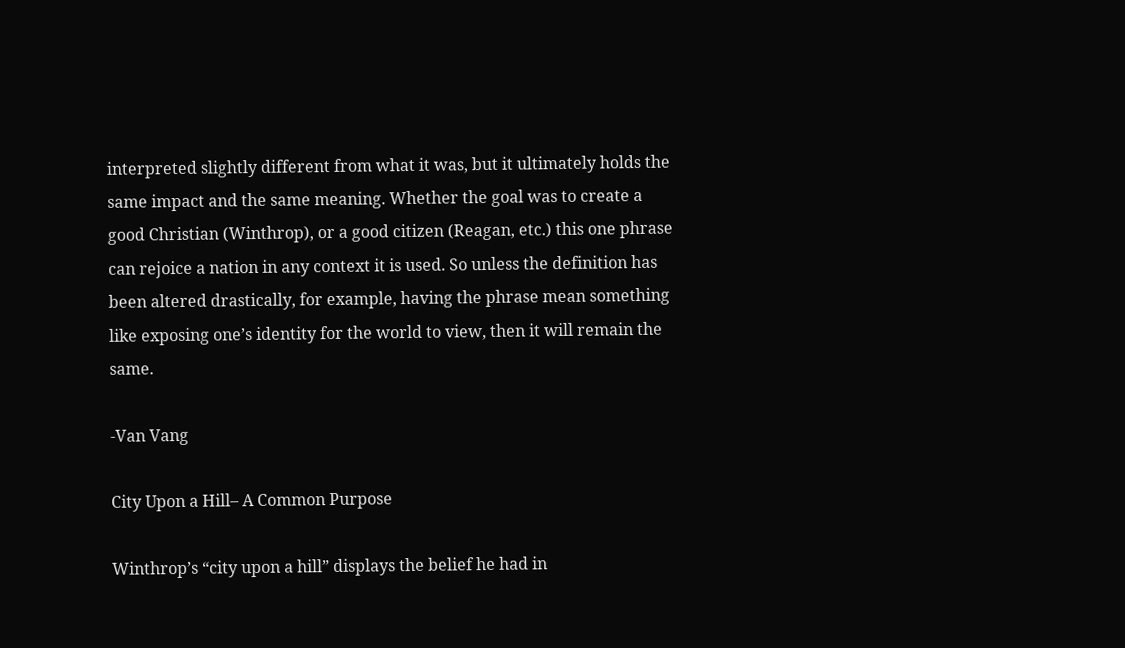interpreted slightly different from what it was, but it ultimately holds the same impact and the same meaning. Whether the goal was to create a good Christian (Winthrop), or a good citizen (Reagan, etc.) this one phrase can rejoice a nation in any context it is used. So unless the definition has been altered drastically, for example, having the phrase mean something like exposing one’s identity for the world to view, then it will remain the same.

-Van Vang

City Upon a Hill– A Common Purpose

Winthrop’s “city upon a hill” displays the belief he had in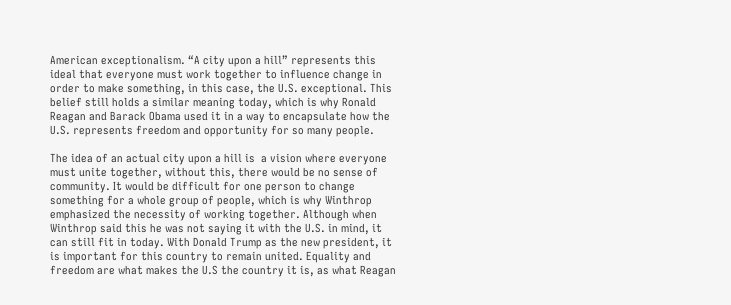American exceptionalism. “A city upon a hill” represents this ideal that everyone must work together to influence change in order to make something, in this case, the U.S. exceptional. This belief still holds a similar meaning today, which is why Ronald Reagan and Barack Obama used it in a way to encapsulate how the U.S. represents freedom and opportunity for so many people.

The idea of an actual city upon a hill is  a vision where everyone must unite together, without this, there would be no sense of community. It would be difficult for one person to change something for a whole group of people, which is why Winthrop emphasized the necessity of working together. Although when Winthrop said this he was not saying it with the U.S. in mind, it can still fit in today. With Donald Trump as the new president, it is important for this country to remain united. Equality and freedom are what makes the U.S the country it is, as what Reagan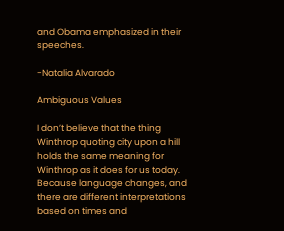and Obama emphasized in their speeches.

-Natalia Alvarado

Ambiguous Values

I don’t believe that the thing Winthrop quoting city upon a hill holds the same meaning for Winthrop as it does for us today. Because language changes, and there are different interpretations based on times and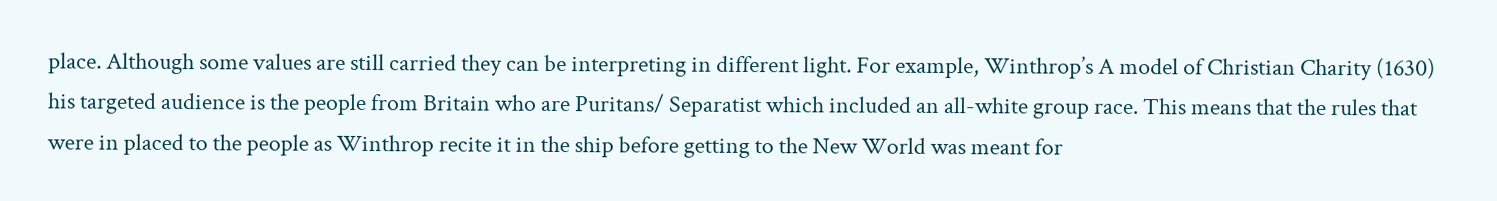place. Although some values are still carried they can be interpreting in different light. For example, Winthrop’s A model of Christian Charity (1630) his targeted audience is the people from Britain who are Puritans/ Separatist which included an all-white group race. This means that the rules that were in placed to the people as Winthrop recite it in the ship before getting to the New World was meant for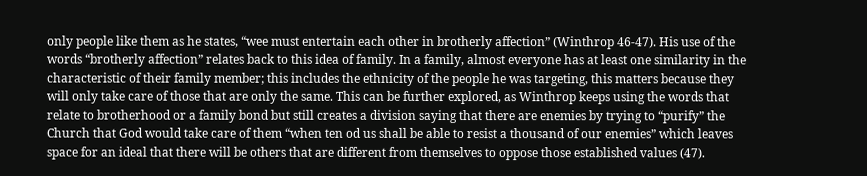only people like them as he states, “wee must entertain each other in brotherly affection” (Winthrop 46-47). His use of the words “brotherly affection” relates back to this idea of family. In a family, almost everyone has at least one similarity in the characteristic of their family member; this includes the ethnicity of the people he was targeting, this matters because they will only take care of those that are only the same. This can be further explored, as Winthrop keeps using the words that relate to brotherhood or a family bond but still creates a division saying that there are enemies by trying to “purify” the Church that God would take care of them “when ten od us shall be able to resist a thousand of our enemies” which leaves space for an ideal that there will be others that are different from themselves to oppose those established values (47).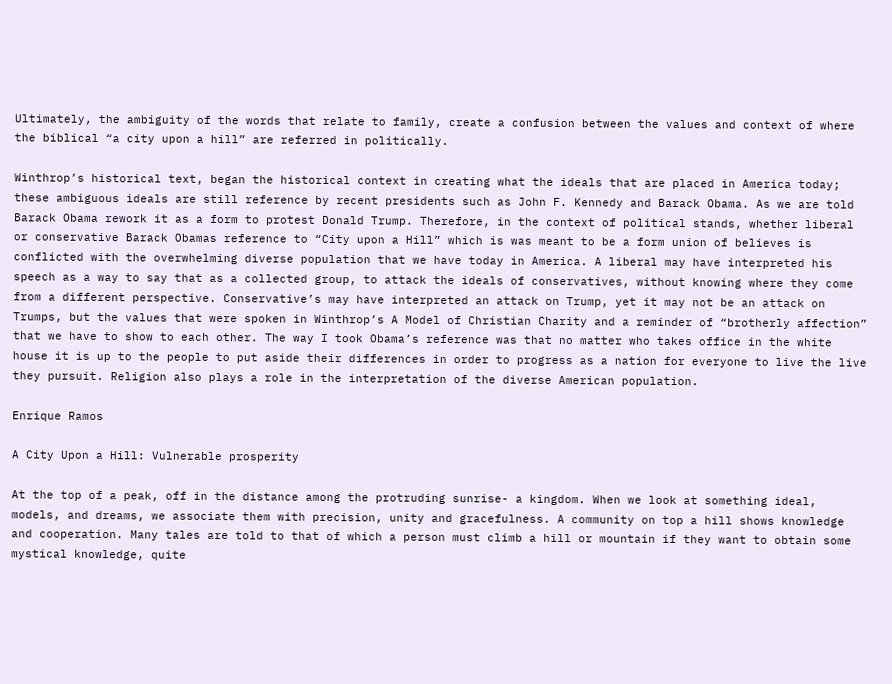Ultimately, the ambiguity of the words that relate to family, create a confusion between the values and context of where the biblical “a city upon a hill” are referred in politically.

Winthrop’s historical text, began the historical context in creating what the ideals that are placed in America today; these ambiguous ideals are still reference by recent presidents such as John F. Kennedy and Barack Obama. As we are told Barack Obama rework it as a form to protest Donald Trump. Therefore, in the context of political stands, whether liberal or conservative Barack Obamas reference to “City upon a Hill” which is was meant to be a form union of believes is conflicted with the overwhelming diverse population that we have today in America. A liberal may have interpreted his speech as a way to say that as a collected group, to attack the ideals of conservatives, without knowing where they come from a different perspective. Conservative’s may have interpreted an attack on Trump, yet it may not be an attack on Trumps, but the values that were spoken in Winthrop’s A Model of Christian Charity and a reminder of “brotherly affection” that we have to show to each other. The way I took Obama’s reference was that no matter who takes office in the white house it is up to the people to put aside their differences in order to progress as a nation for everyone to live the live they pursuit. Religion also plays a role in the interpretation of the diverse American population.

Enrique Ramos

A City Upon a Hill: Vulnerable prosperity

At the top of a peak, off in the distance among the protruding sunrise- a kingdom. When we look at something ideal, models, and dreams, we associate them with precision, unity and gracefulness. A community on top a hill shows knowledge and cooperation. Many tales are told to that of which a person must climb a hill or mountain if they want to obtain some mystical knowledge, quite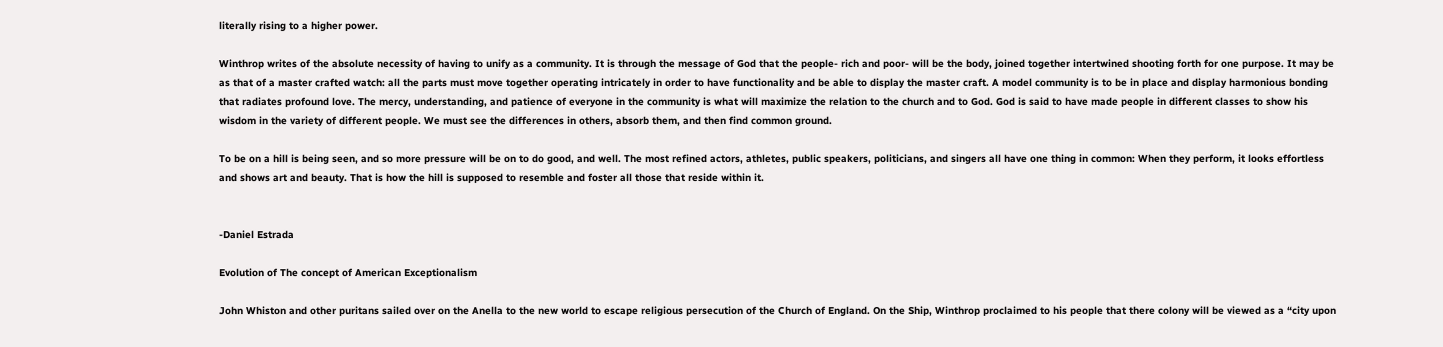literally rising to a higher power.

Winthrop writes of the absolute necessity of having to unify as a community. It is through the message of God that the people- rich and poor- will be the body, joined together intertwined shooting forth for one purpose. It may be as that of a master crafted watch: all the parts must move together operating intricately in order to have functionality and be able to display the master craft. A model community is to be in place and display harmonious bonding that radiates profound love. The mercy, understanding, and patience of everyone in the community is what will maximize the relation to the church and to God. God is said to have made people in different classes to show his wisdom in the variety of different people. We must see the differences in others, absorb them, and then find common ground.

To be on a hill is being seen, and so more pressure will be on to do good, and well. The most refined actors, athletes, public speakers, politicians, and singers all have one thing in common: When they perform, it looks effortless and shows art and beauty. That is how the hill is supposed to resemble and foster all those that reside within it.


-Daniel Estrada

Evolution of The concept of American Exceptionalism

John Whiston and other puritans sailed over on the Anella to the new world to escape religious persecution of the Church of England. On the Ship, Winthrop proclaimed to his people that there colony will be viewed as a “city upon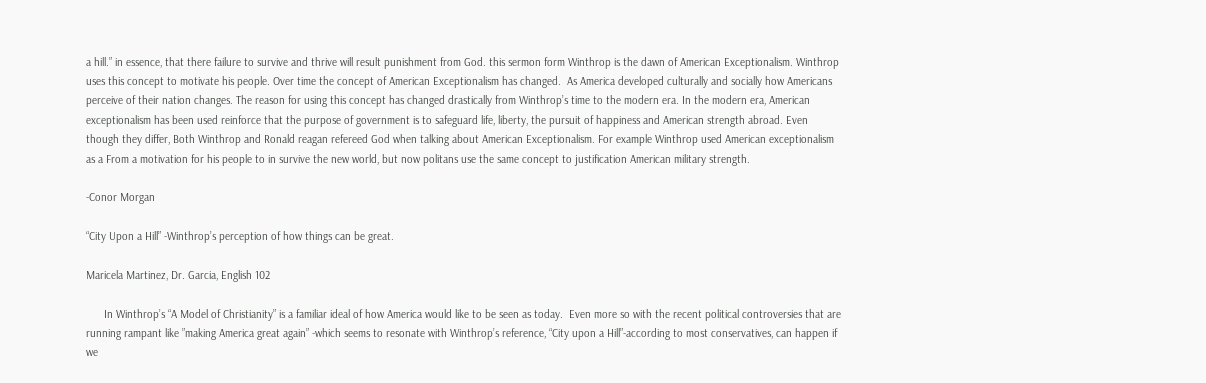a hill.” in essence, that there failure to survive and thrive will result punishment from God. this sermon form Winthrop is the dawn of American Exceptionalism. Winthrop uses this concept to motivate his people. Over time the concept of American Exceptionalism has changed.  As America developed culturally and socially how Americans perceive of their nation changes. The reason for using this concept has changed drastically from Winthrop’s time to the modern era. In the modern era, American exceptionalism has been used reinforce that the purpose of government is to safeguard life, liberty, the pursuit of happiness and American strength abroad. Even though they differ, Both Winthrop and Ronald reagan refereed God when talking about American Exceptionalism. For example Winthrop used American exceptionalism as a From a motivation for his people to in survive the new world, but now politans use the same concept to justification American military strength.

-Conor Morgan

“City Upon a Hill” -Winthrop’s perception of how things can be great.

Maricela Martinez, Dr. Garcia, English 102

      In Winthrop’s “A Model of Christianity” is a familiar ideal of how America would like to be seen as today.  Even more so with the recent political controversies that are running rampant like ”making America great again” -which seems to resonate with Winthrop’s reference, “City upon a Hill”-according to most conservatives, can happen if we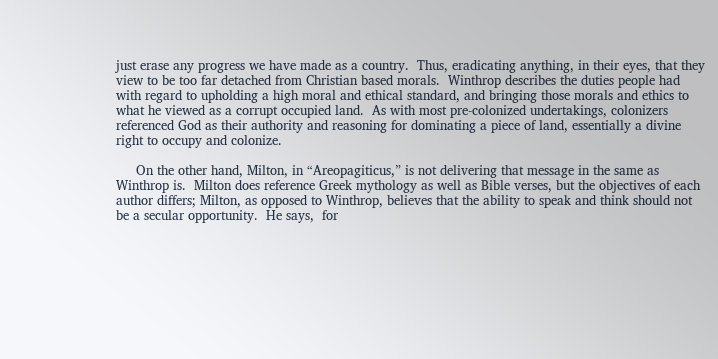just erase any progress we have made as a country.  Thus, eradicating anything, in their eyes, that they view to be too far detached from Christian based morals.  Winthrop describes the duties people had with regard to upholding a high moral and ethical standard, and bringing those morals and ethics to what he viewed as a corrupt occupied land.  As with most pre-colonized undertakings, colonizers referenced God as their authority and reasoning for dominating a piece of land, essentially a divine right to occupy and colonize.

     On the other hand, Milton, in “Areopagiticus,” is not delivering that message in the same as Winthrop is.  Milton does reference Greek mythology as well as Bible verses, but the objectives of each author differs; Milton, as opposed to Winthrop, believes that the ability to speak and think should not be a secular opportunity.  He says,  for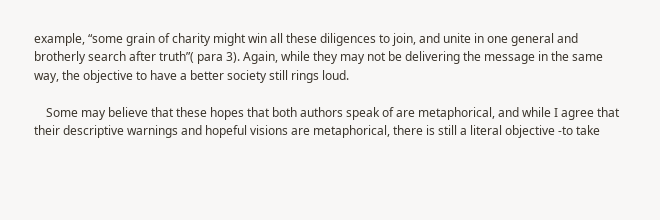example, “some grain of charity might win all these diligences to join, and unite in one general and brotherly search after truth”( para 3). Again, while they may not be delivering the message in the same way, the objective to have a better society still rings loud.

    Some may believe that these hopes that both authors speak of are metaphorical, and while I agree that their descriptive warnings and hopeful visions are metaphorical, there is still a literal objective -to take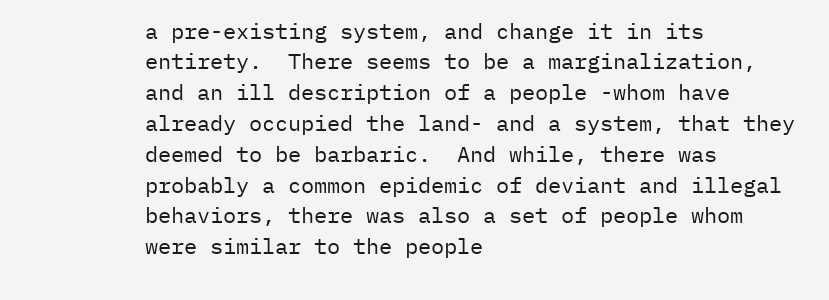a pre-existing system, and change it in its entirety.  There seems to be a marginalization, and an ill description of a people -whom have already occupied the land- and a system, that they deemed to be barbaric.  And while, there was probably a common epidemic of deviant and illegal behaviors, there was also a set of people whom were similar to the people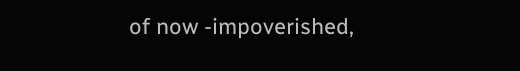of now -impoverished,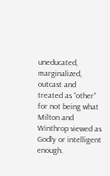uneducated, marginalized, outcast and treated as “other” for not being what Milton and Winthrop viewed as Godly or intelligent enough.